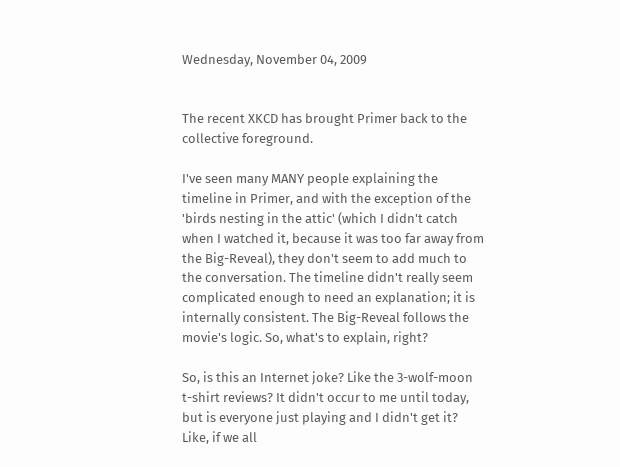Wednesday, November 04, 2009


The recent XKCD has brought Primer back to the collective foreground.

I've seen many MANY people explaining the timeline in Primer, and with the exception of the 'birds nesting in the attic' (which I didn't catch when I watched it, because it was too far away from the Big-Reveal), they don't seem to add much to the conversation. The timeline didn't really seem complicated enough to need an explanation; it is internally consistent. The Big-Reveal follows the movie's logic. So, what's to explain, right?

So, is this an Internet joke? Like the 3-wolf-moon t-shirt reviews? It didn't occur to me until today, but is everyone just playing and I didn't get it? Like, if we all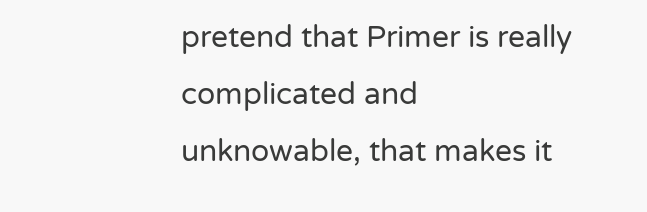pretend that Primer is really complicated and unknowable, that makes it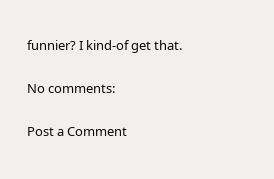funnier? I kind-of get that.

No comments:

Post a Comment